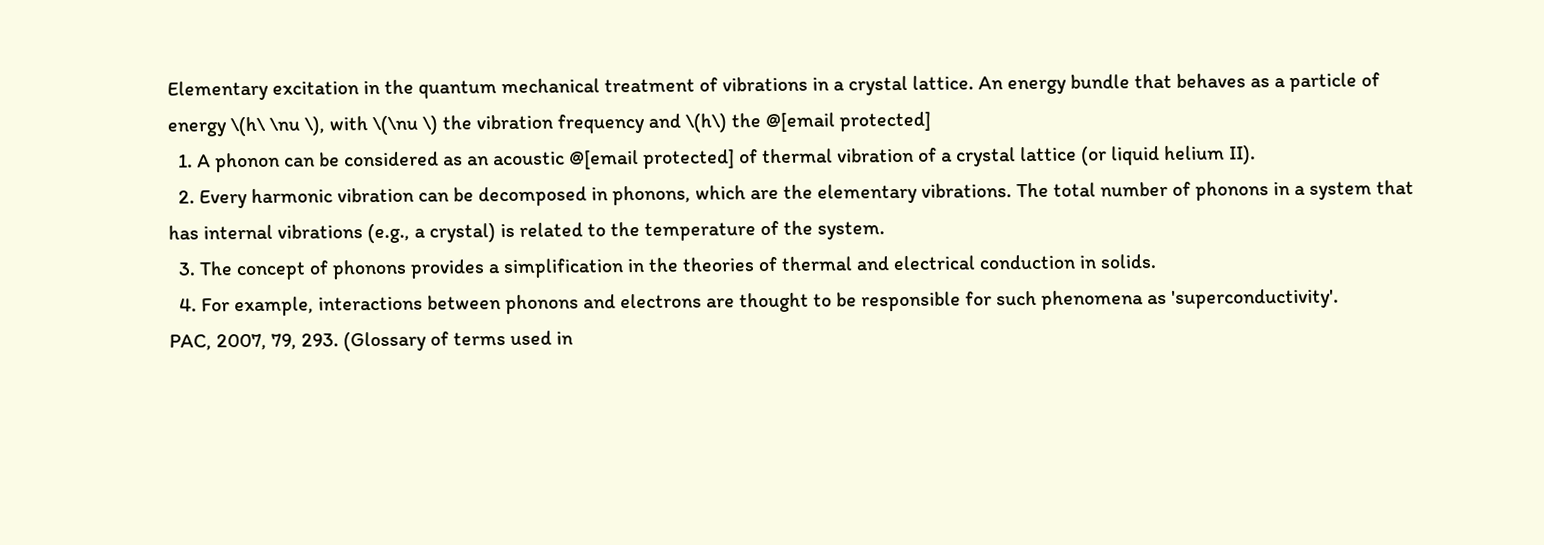Elementary excitation in the quantum mechanical treatment of vibrations in a crystal lattice. An energy bundle that behaves as a particle of energy \(h\ \nu \), with \(\nu \) the vibration frequency and \(h\) the @[email protected]
  1. A phonon can be considered as an acoustic @[email protected] of thermal vibration of a crystal lattice (or liquid helium II).
  2. Every harmonic vibration can be decomposed in phonons, which are the elementary vibrations. The total number of phonons in a system that has internal vibrations (e.g., a crystal) is related to the temperature of the system.
  3. The concept of phonons provides a simplification in the theories of thermal and electrical conduction in solids.
  4. For example, interactions between phonons and electrons are thought to be responsible for such phenomena as 'superconductivity'.
PAC, 2007, 79, 293. (Glossary of terms used in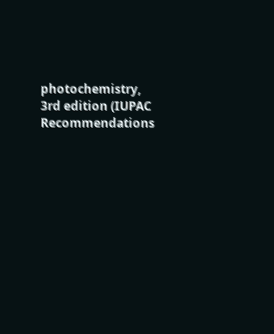photochemistry, 3rd edition (IUPAC Recommendations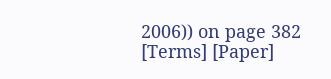2006)) on page 382 [Terms] [Paper]